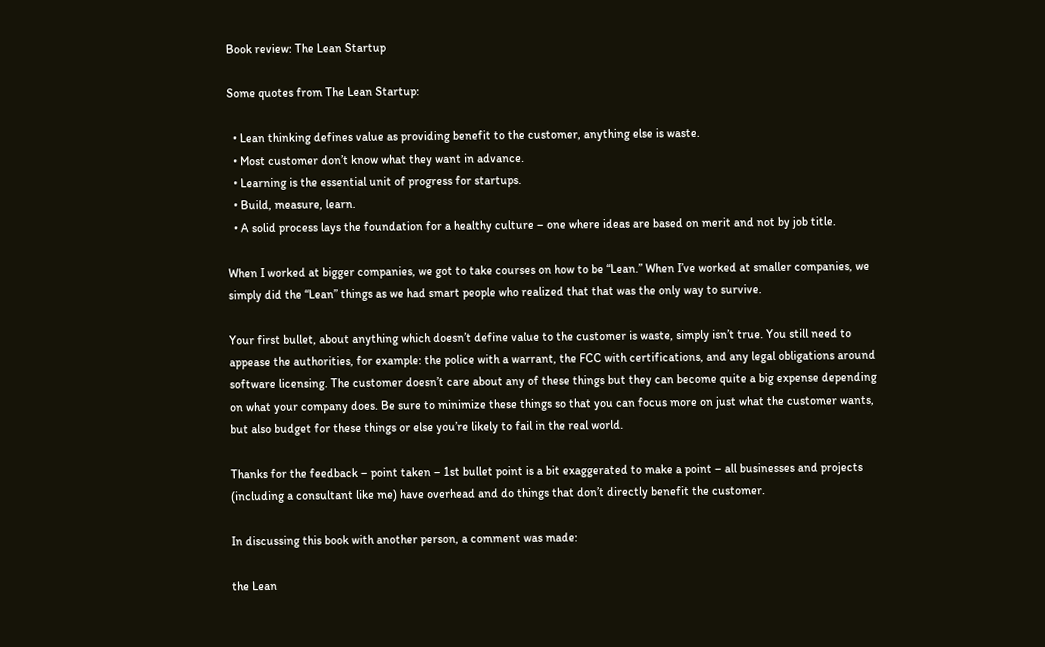Book review: The Lean Startup

Some quotes from The Lean Startup:

  • Lean thinking defines value as providing benefit to the customer, anything else is waste.
  • Most customer don’t know what they want in advance.
  • Learning is the essential unit of progress for startups.
  • Build, measure, learn.
  • A solid process lays the foundation for a healthy culture – one where ideas are based on merit and not by job title.

When I worked at bigger companies, we got to take courses on how to be “Lean.” When I’ve worked at smaller companies, we simply did the “Lean” things as we had smart people who realized that that was the only way to survive.

Your first bullet, about anything which doesn’t define value to the customer is waste, simply isn’t true. You still need to appease the authorities, for example: the police with a warrant, the FCC with certifications, and any legal obligations around software licensing. The customer doesn’t care about any of these things but they can become quite a big expense depending on what your company does. Be sure to minimize these things so that you can focus more on just what the customer wants, but also budget for these things or else you’re likely to fail in the real world.

Thanks for the feedback – point taken – 1st bullet point is a bit exaggerated to make a point – all businesses and projects (including a consultant like me) have overhead and do things that don’t directly benefit the customer.

In discussing this book with another person, a comment was made:

the Lean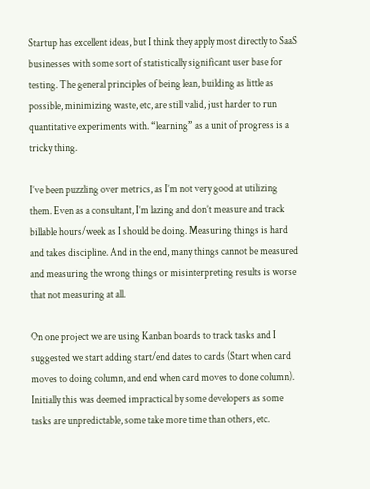Startup has excellent ideas, but I think they apply most directly to SaaS businesses with some sort of statistically significant user base for testing. The general principles of being lean, building as little as possible, minimizing waste, etc, are still valid, just harder to run quantitative experiments with. “learning” as a unit of progress is a tricky thing.

I’ve been puzzling over metrics, as I’m not very good at utilizing them. Even as a consultant, I’m lazing and don’t measure and track billable hours/week as I should be doing. Measuring things is hard and takes discipline. And in the end, many things cannot be measured and measuring the wrong things or misinterpreting results is worse that not measuring at all.

On one project we are using Kanban boards to track tasks and I suggested we start adding start/end dates to cards (Start when card moves to doing column, and end when card moves to done column). Initially this was deemed impractical by some developers as some tasks are unpredictable, some take more time than others, etc.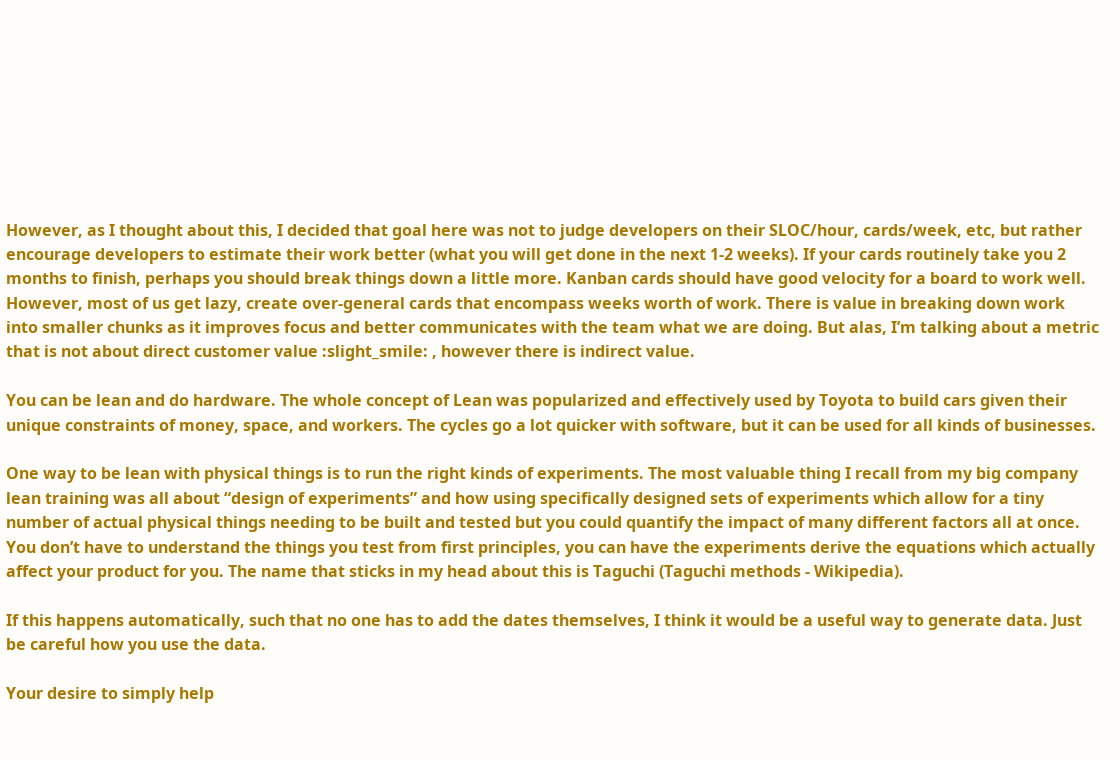However, as I thought about this, I decided that goal here was not to judge developers on their SLOC/hour, cards/week, etc, but rather encourage developers to estimate their work better (what you will get done in the next 1-2 weeks). If your cards routinely take you 2 months to finish, perhaps you should break things down a little more. Kanban cards should have good velocity for a board to work well. However, most of us get lazy, create over-general cards that encompass weeks worth of work. There is value in breaking down work into smaller chunks as it improves focus and better communicates with the team what we are doing. But alas, I’m talking about a metric that is not about direct customer value :slight_smile: , however there is indirect value.

You can be lean and do hardware. The whole concept of Lean was popularized and effectively used by Toyota to build cars given their unique constraints of money, space, and workers. The cycles go a lot quicker with software, but it can be used for all kinds of businesses.

One way to be lean with physical things is to run the right kinds of experiments. The most valuable thing I recall from my big company lean training was all about “design of experiments” and how using specifically designed sets of experiments which allow for a tiny number of actual physical things needing to be built and tested but you could quantify the impact of many different factors all at once. You don’t have to understand the things you test from first principles, you can have the experiments derive the equations which actually affect your product for you. The name that sticks in my head about this is Taguchi (Taguchi methods - Wikipedia).

If this happens automatically, such that no one has to add the dates themselves, I think it would be a useful way to generate data. Just be careful how you use the data.

Your desire to simply help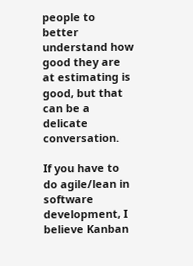people to better understand how good they are at estimating is good, but that can be a delicate conversation.

If you have to do agile/lean in software development, I believe Kanban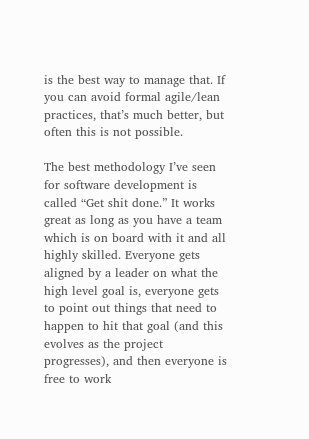is the best way to manage that. If you can avoid formal agile/lean practices, that’s much better, but often this is not possible.

The best methodology I’ve seen for software development is called “Get shit done.” It works great as long as you have a team which is on board with it and all highly skilled. Everyone gets aligned by a leader on what the high level goal is, everyone gets to point out things that need to happen to hit that goal (and this evolves as the project progresses), and then everyone is free to work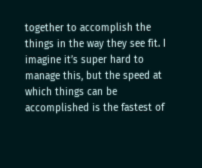together to accomplish the things in the way they see fit. I imagine it’s super hard to manage this, but the speed at which things can be accomplished is the fastest of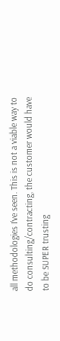all methodologies I’ve seen. This is not a viable way to do consulting/contracting, the customer would have to be SUPER trusting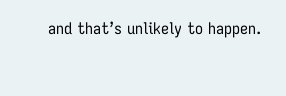and that’s unlikely to happen.